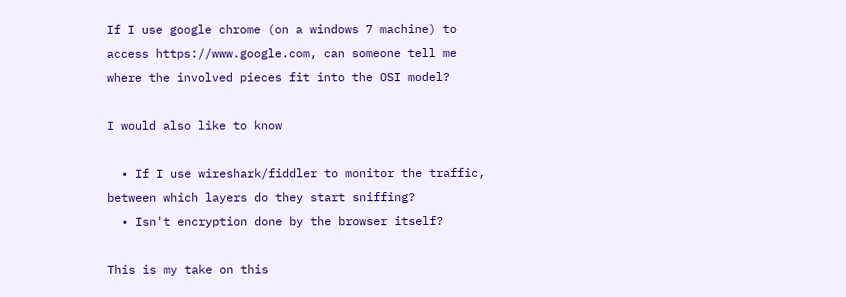If I use google chrome (on a windows 7 machine) to access https://www.google.com, can someone tell me where the involved pieces fit into the OSI model?

I would also like to know

  • If I use wireshark/fiddler to monitor the traffic, between which layers do they start sniffing?
  • Isn't encryption done by the browser itself?

This is my take on this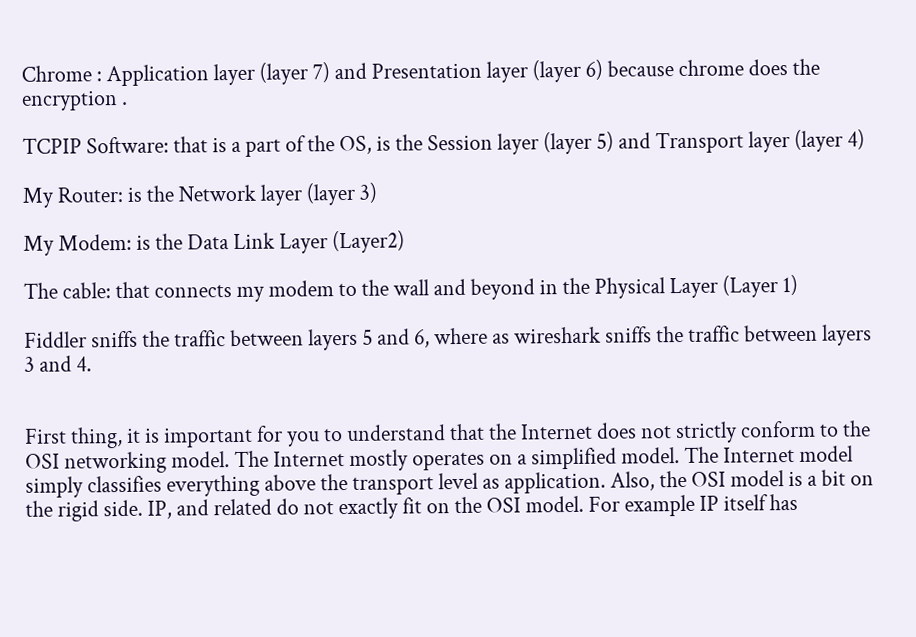Chrome : Application layer (layer 7) and Presentation layer (layer 6) because chrome does the encryption .

TCPIP Software: that is a part of the OS, is the Session layer (layer 5) and Transport layer (layer 4)

My Router: is the Network layer (layer 3)

My Modem: is the Data Link Layer (Layer2)

The cable: that connects my modem to the wall and beyond in the Physical Layer (Layer 1)

Fiddler sniffs the traffic between layers 5 and 6, where as wireshark sniffs the traffic between layers 3 and 4.


First thing, it is important for you to understand that the Internet does not strictly conform to the OSI networking model. The Internet mostly operates on a simplified model. The Internet model simply classifies everything above the transport level as application. Also, the OSI model is a bit on the rigid side. IP, and related do not exactly fit on the OSI model. For example IP itself has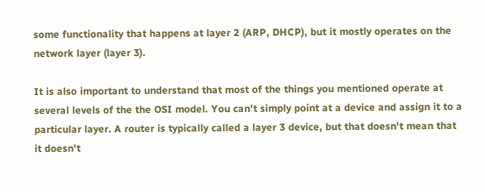some functionality that happens at layer 2 (ARP, DHCP), but it mostly operates on the network layer (layer 3).

It is also important to understand that most of the things you mentioned operate at several levels of the the OSI model. You can't simply point at a device and assign it to a particular layer. A router is typically called a layer 3 device, but that doesn't mean that it doesn't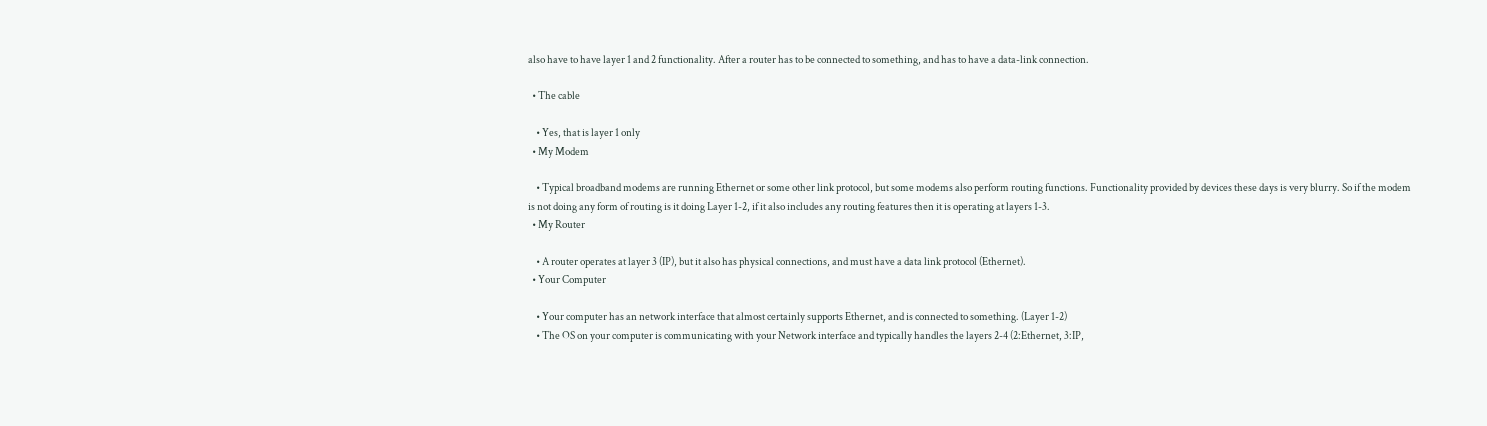also have to have layer 1 and 2 functionality. After a router has to be connected to something, and has to have a data-link connection.

  • The cable

    • Yes, that is layer 1 only
  • My Modem

    • Typical broadband modems are running Ethernet or some other link protocol, but some modems also perform routing functions. Functionality provided by devices these days is very blurry. So if the modem is not doing any form of routing is it doing Layer 1-2, if it also includes any routing features then it is operating at layers 1-3.
  • My Router

    • A router operates at layer 3 (IP), but it also has physical connections, and must have a data link protocol (Ethernet).
  • Your Computer

    • Your computer has an network interface that almost certainly supports Ethernet, and is connected to something. (Layer 1-2)
    • The OS on your computer is communicating with your Network interface and typically handles the layers 2-4 (2:Ethernet, 3:IP,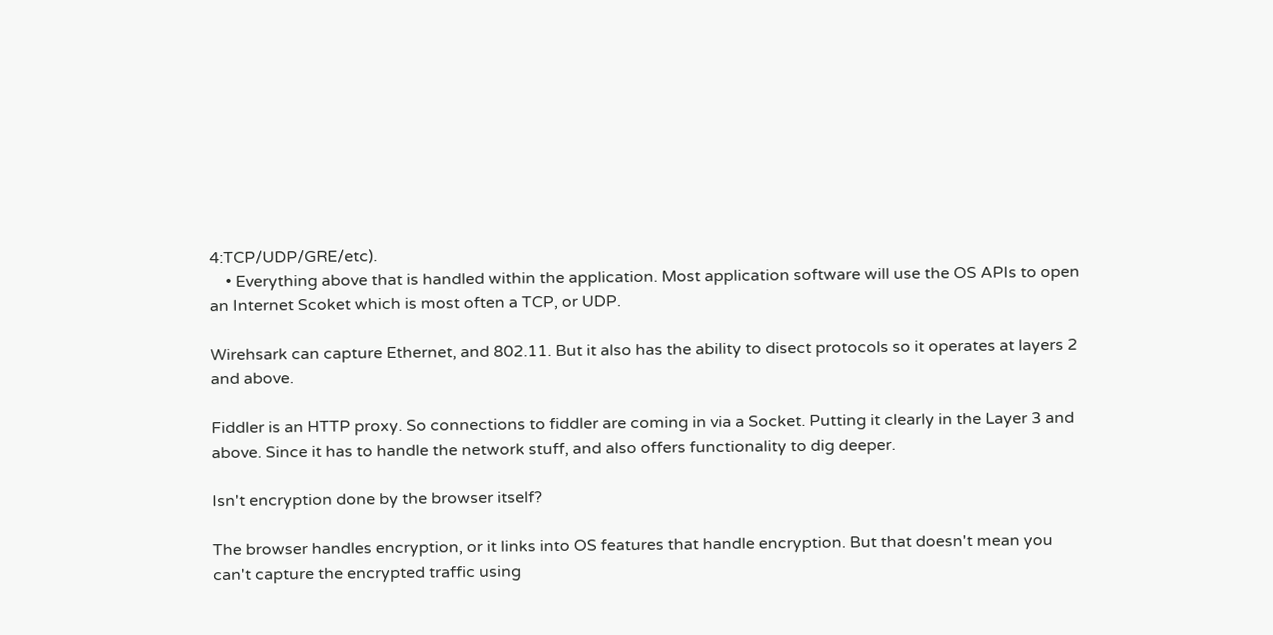4:TCP/UDP/GRE/etc).
    • Everything above that is handled within the application. Most application software will use the OS APIs to open an Internet Scoket which is most often a TCP, or UDP.

Wirehsark can capture Ethernet, and 802.11. But it also has the ability to disect protocols so it operates at layers 2 and above.

Fiddler is an HTTP proxy. So connections to fiddler are coming in via a Socket. Putting it clearly in the Layer 3 and above. Since it has to handle the network stuff, and also offers functionality to dig deeper.

Isn't encryption done by the browser itself?

The browser handles encryption, or it links into OS features that handle encryption. But that doesn't mean you can't capture the encrypted traffic using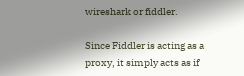wireshark or fiddler.

Since Fiddler is acting as a proxy, it simply acts as if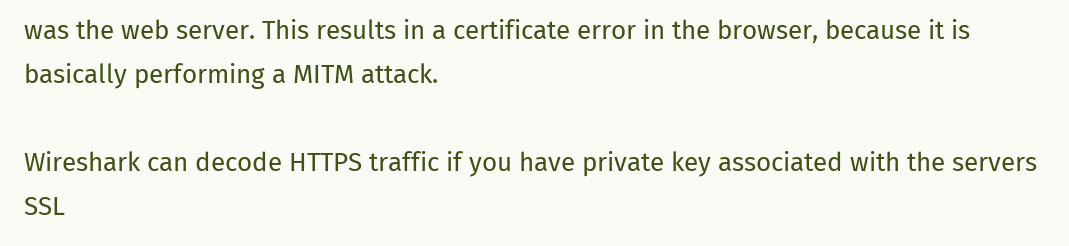was the web server. This results in a certificate error in the browser, because it is basically performing a MITM attack.

Wireshark can decode HTTPS traffic if you have private key associated with the servers SSL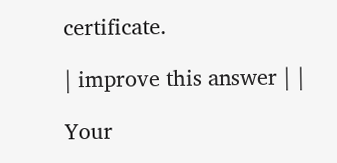certificate.

| improve this answer | |

Your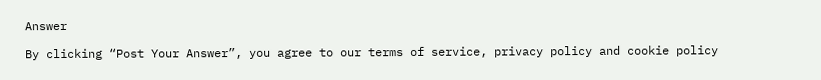Answer

By clicking “Post Your Answer”, you agree to our terms of service, privacy policy and cookie policy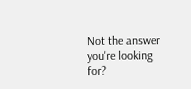Not the answer you're looking for?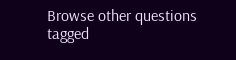Browse other questions tagged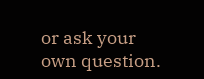or ask your own question.